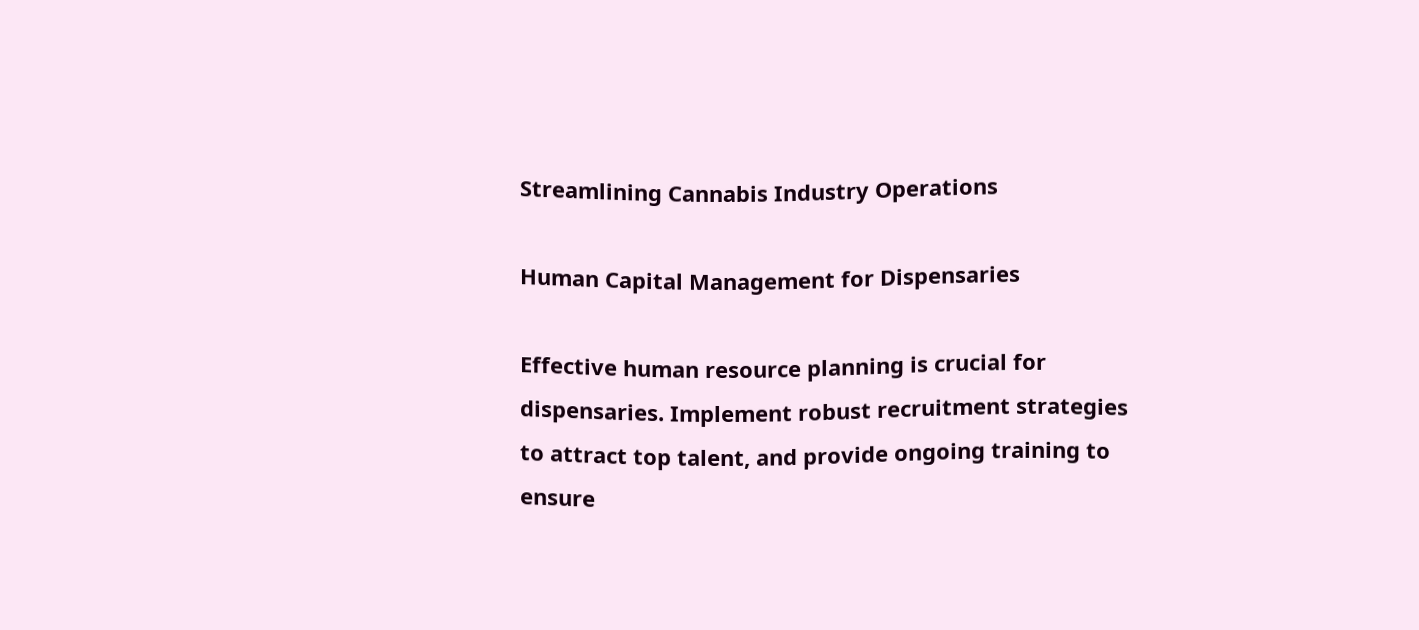Streamlining Cannabis Industry Operations

Human Capital Management for Dispensaries

Effective human resource planning is crucial for dispensaries. Implement robust recruitment strategies to attract top talent, and provide ongoing training to ensure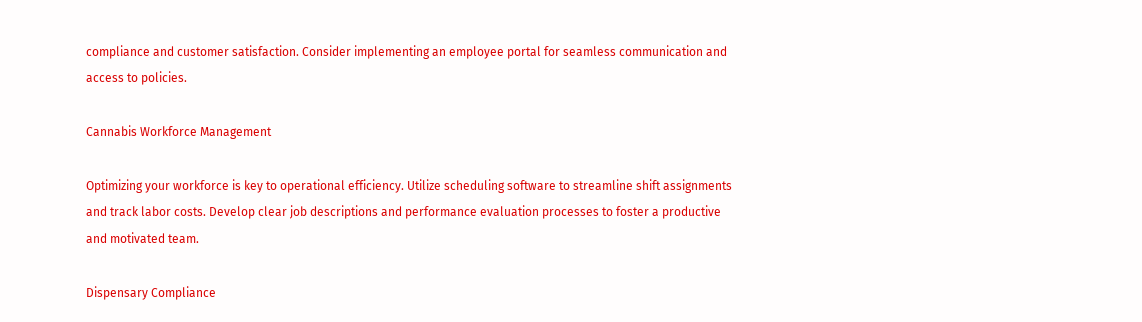compliance and customer satisfaction. Consider implementing an employee portal for seamless communication and access to policies.

Cannabis Workforce Management

Optimizing your workforce is key to operational efficiency. Utilize scheduling software to streamline shift assignments and track labor costs. Develop clear job descriptions and performance evaluation processes to foster a productive and motivated team.

Dispensary Compliance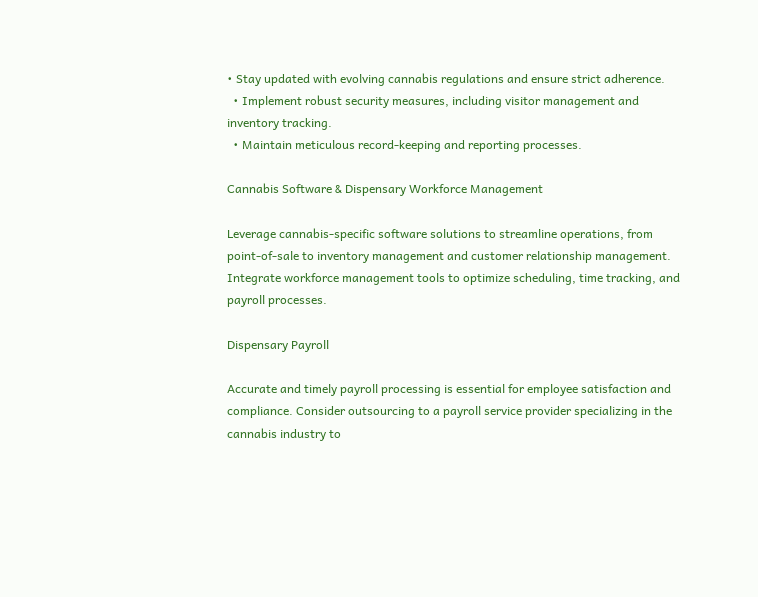• Stay updated with evolving cannabis regulations and ensure strict adherence.
  • Implement robust security measures, including visitor management and inventory tracking.
  • Maintain meticulous record-keeping and reporting processes.

Cannabis Software & Dispensary Workforce Management

Leverage cannabis-specific software solutions to streamline operations, from point-of-sale to inventory management and customer relationship management. Integrate workforce management tools to optimize scheduling, time tracking, and payroll processes.

Dispensary Payroll

Accurate and timely payroll processing is essential for employee satisfaction and compliance. Consider outsourcing to a payroll service provider specializing in the cannabis industry to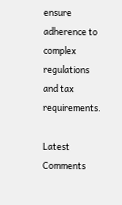ensure adherence to complex regulations and tax requirements.

Latest Comments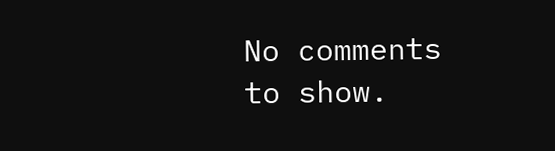No comments to show.